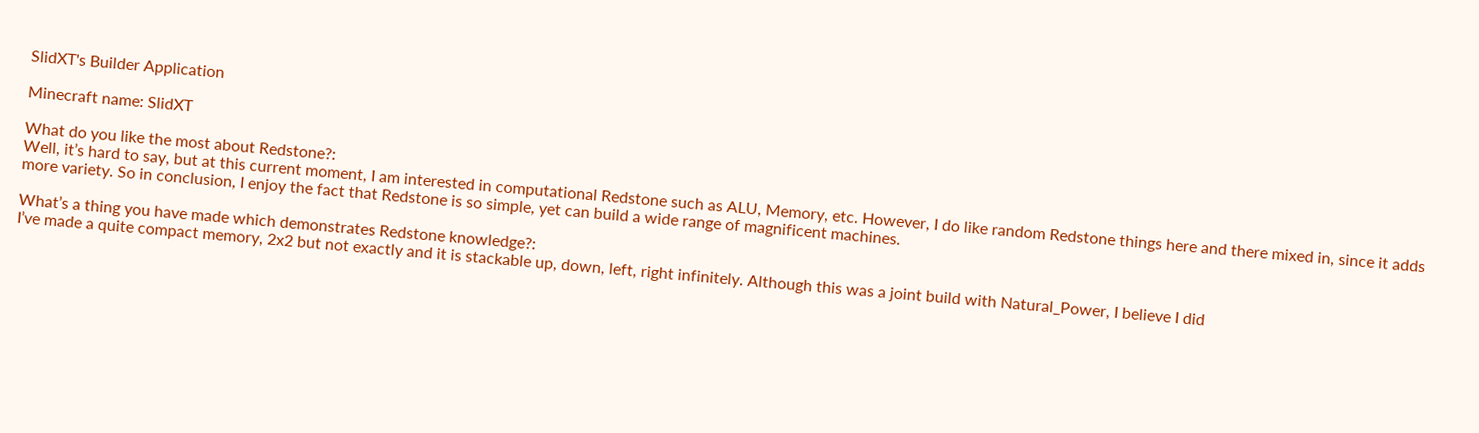SlidXT's Builder Application

Minecraft name: SlidXT

What do you like the most about Redstone?:
Well, it’s hard to say, but at this current moment, I am interested in computational Redstone such as ALU, Memory, etc. However, I do like random Redstone things here and there mixed in, since it adds more variety. So in conclusion, I enjoy the fact that Redstone is so simple, yet can build a wide range of magnificent machines.

What’s a thing you have made which demonstrates Redstone knowledge?:
I’ve made a quite compact memory, 2x2 but not exactly and it is stackable up, down, left, right infinitely. Although this was a joint build with Natural_Power, I believe I did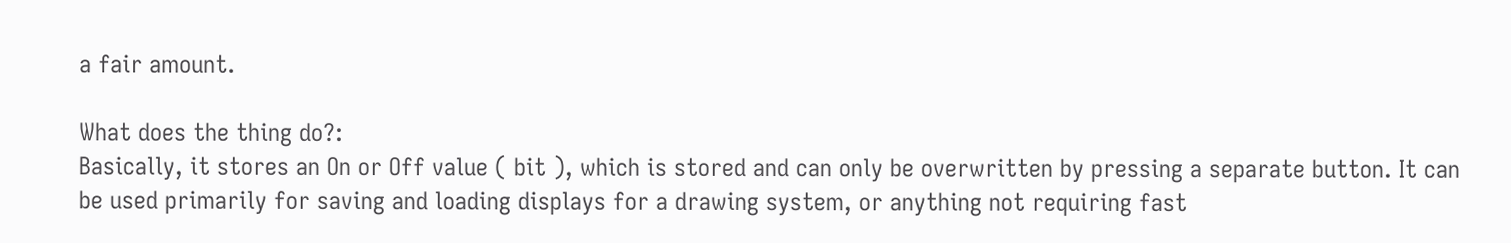a fair amount.

What does the thing do?:
Basically, it stores an On or Off value ( bit ), which is stored and can only be overwritten by pressing a separate button. It can be used primarily for saving and loading displays for a drawing system, or anything not requiring fast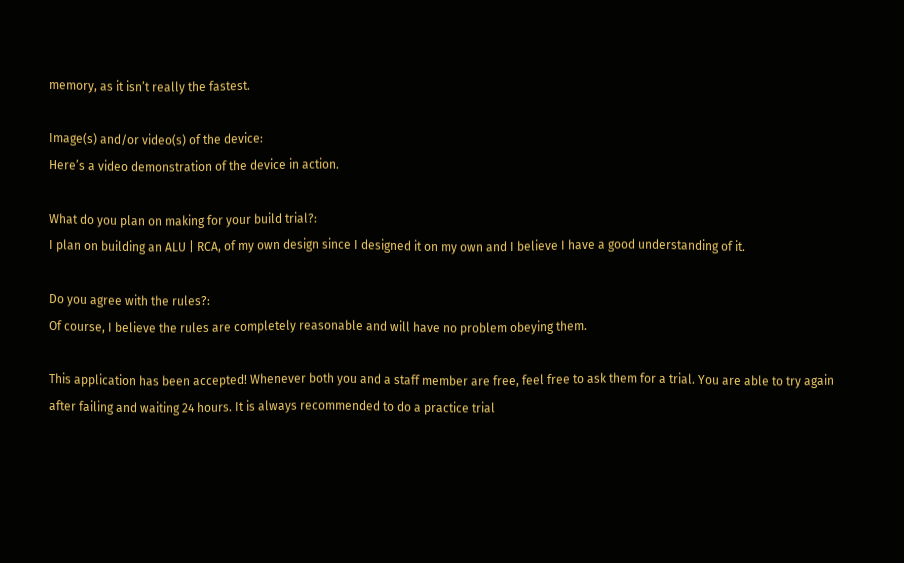memory, as it isn’t really the fastest.

Image(s) and/or video(s) of the device:
Here’s a video demonstration of the device in action.

What do you plan on making for your build trial?:
I plan on building an ALU | RCA, of my own design since I designed it on my own and I believe I have a good understanding of it.

Do you agree with the rules?:
Of course, I believe the rules are completely reasonable and will have no problem obeying them.

This application has been accepted! Whenever both you and a staff member are free, feel free to ask them for a trial. You are able to try again after failing and waiting 24 hours. It is always recommended to do a practice trial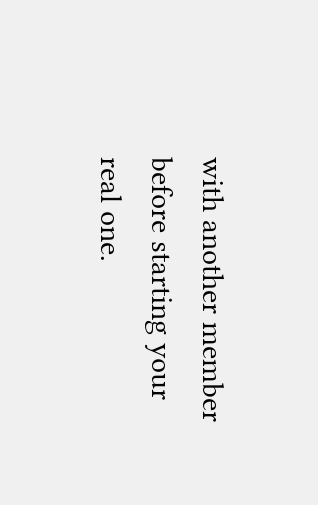with another member before starting your real one.